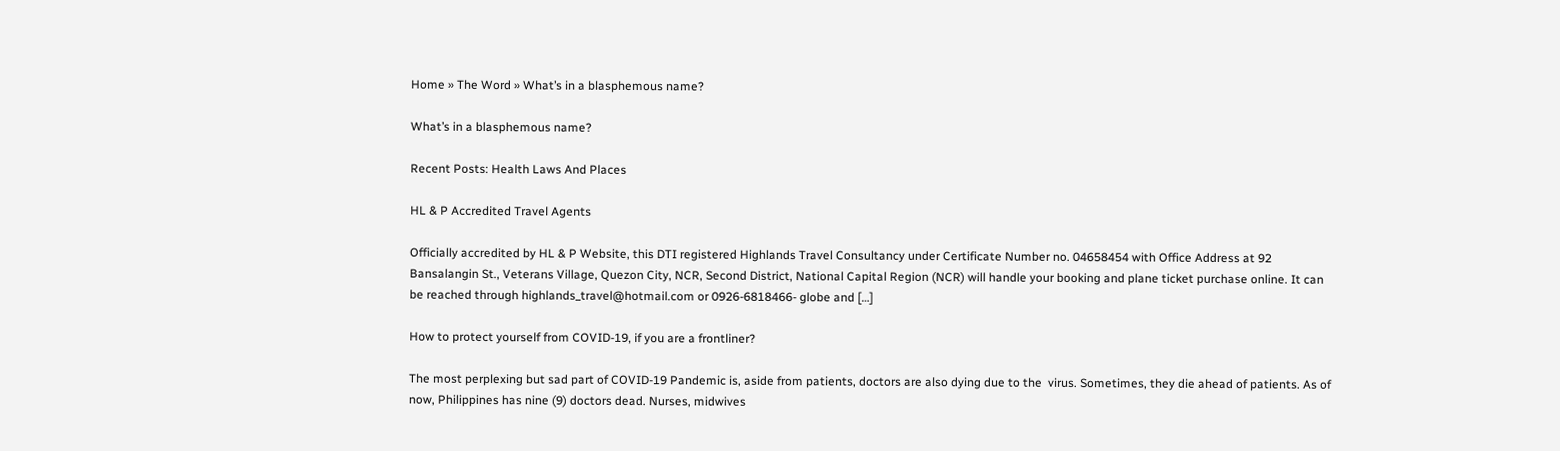Home » The Word » What’s in a blasphemous name?

What’s in a blasphemous name?

Recent Posts: Health Laws And Places

HL & P Accredited Travel Agents

Officially accredited by HL & P Website, this DTI registered Highlands Travel Consultancy under Certificate Number no. 04658454 with Office Address at 92 Bansalangin St., Veterans Village, Quezon City, NCR, Second District, National Capital Region (NCR) will handle your booking and plane ticket purchase online. It can be reached through highlands_travel@hotmail.com or 0926-6818466- globe and […]

How to protect yourself from COVID-19, if you are a frontliner?

The most perplexing but sad part of COVID-19 Pandemic is, aside from patients, doctors are also dying due to the  virus. Sometimes, they die ahead of patients. As of now, Philippines has nine (9) doctors dead. Nurses, midwives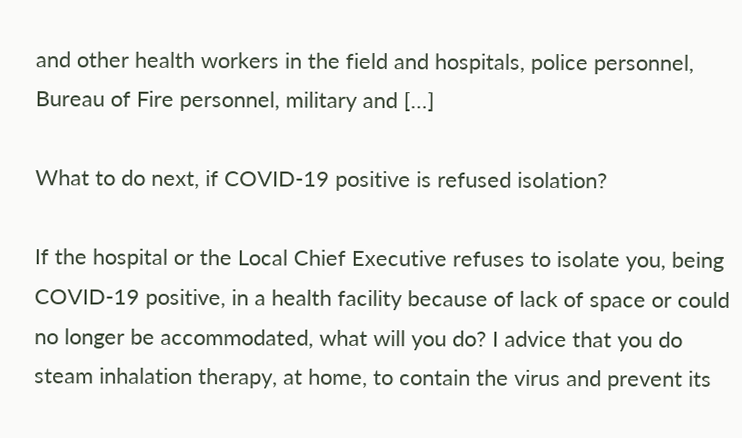and other health workers in the field and hospitals, police personnel, Bureau of Fire personnel, military and […]

What to do next, if COVID-19 positive is refused isolation?

If the hospital or the Local Chief Executive refuses to isolate you, being COVID-19 positive, in a health facility because of lack of space or could no longer be accommodated, what will you do? I advice that you do steam inhalation therapy, at home, to contain the virus and prevent its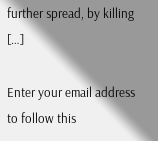further spread, by killing […]

Enter your email address to follow this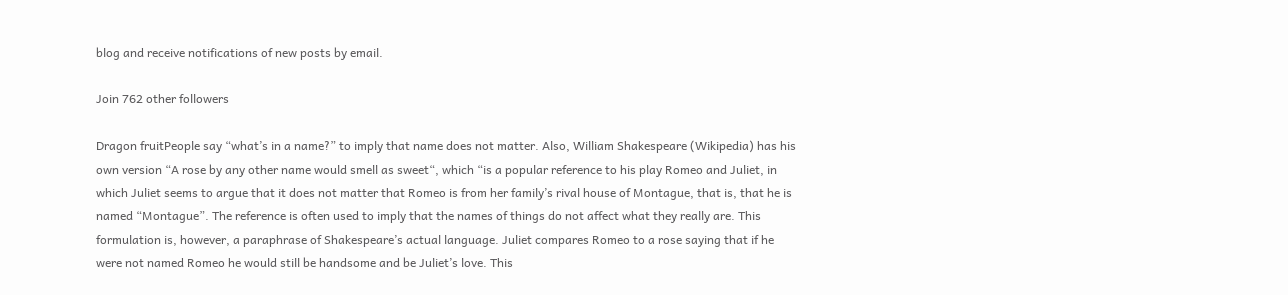blog and receive notifications of new posts by email.

Join 762 other followers

Dragon fruitPeople say “what’s in a name?” to imply that name does not matter. Also, William Shakespeare (Wikipedia) has his own version “A rose by any other name would smell as sweet“, which “is a popular reference to his play Romeo and Juliet, in which Juliet seems to argue that it does not matter that Romeo is from her family’s rival house of Montague, that is, that he is named “Montague”. The reference is often used to imply that the names of things do not affect what they really are. This formulation is, however, a paraphrase of Shakespeare’s actual language. Juliet compares Romeo to a rose saying that if he were not named Romeo he would still be handsome and be Juliet’s love. This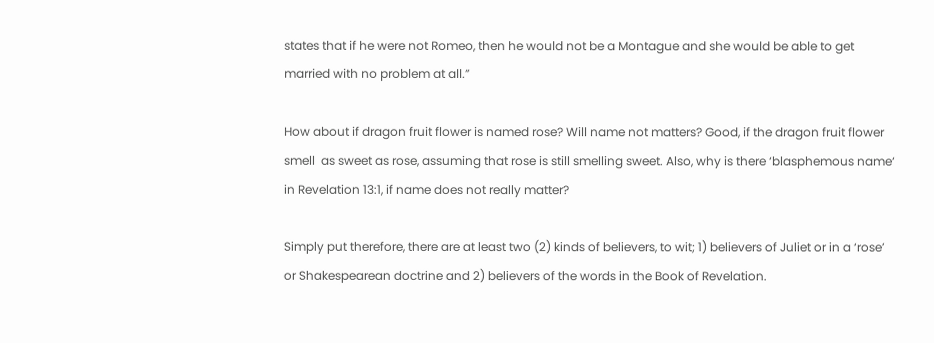states that if he were not Romeo, then he would not be a Montague and she would be able to get married with no problem at all.”

How about if dragon fruit flower is named rose? Will name not matters? Good, if the dragon fruit flower smell  as sweet as rose, assuming that rose is still smelling sweet. Also, why is there ‘blasphemous name‘ in Revelation 13:1, if name does not really matter?

Simply put therefore, there are at least two (2) kinds of believers, to wit; 1) believers of Juliet or in a ‘rose’ or Shakespearean doctrine and 2) believers of the words in the Book of Revelation.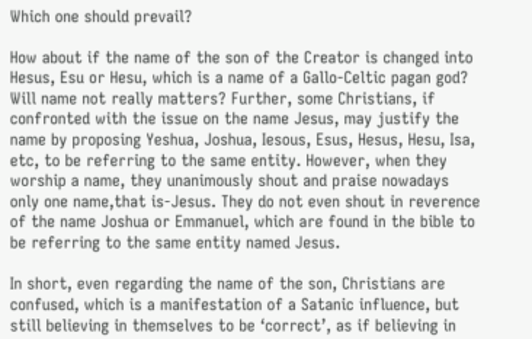Which one should prevail?

How about if the name of the son of the Creator is changed into Hesus, Esu or Hesu, which is a name of a Gallo-Celtic pagan god? Will name not really matters? Further, some Christians, if confronted with the issue on the name Jesus, may justify the name by proposing Yeshua, Joshua, Iesous, Esus, Hesus, Hesu, Isa, etc, to be referring to the same entity. However, when they worship a name, they unanimously shout and praise nowadays only one name,that is-Jesus. They do not even shout in reverence of the name Joshua or Emmanuel, which are found in the bible to be referring to the same entity named Jesus.

In short, even regarding the name of the son, Christians are confused, which is a manifestation of a Satanic influence, but still believing in themselves to be ‘correct’, as if believing in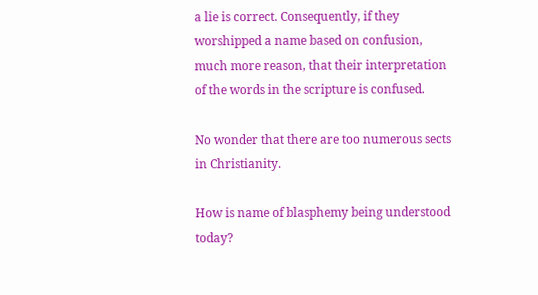a lie is correct. Consequently, if they worshipped a name based on confusion, much more reason, that their interpretation of the words in the scripture is confused.

No wonder that there are too numerous sects in Christianity.

How is name of blasphemy being understood today?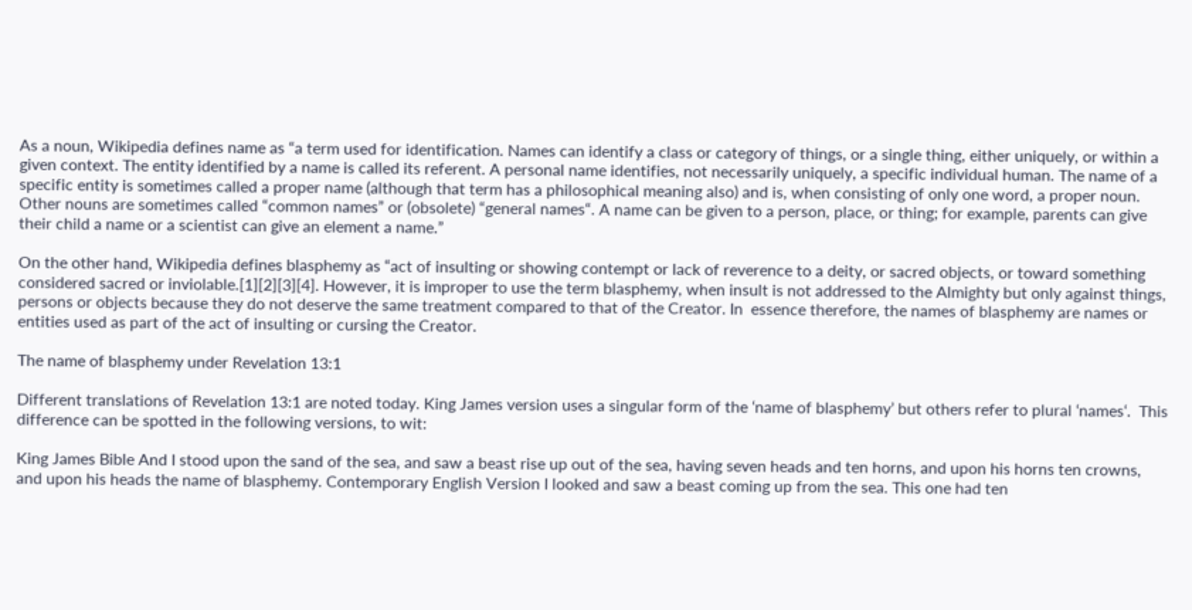As a noun, Wikipedia defines name as “a term used for identification. Names can identify a class or category of things, or a single thing, either uniquely, or within a given context. The entity identified by a name is called its referent. A personal name identifies, not necessarily uniquely, a specific individual human. The name of a specific entity is sometimes called a proper name (although that term has a philosophical meaning also) and is, when consisting of only one word, a proper noun. Other nouns are sometimes called “common names” or (obsolete) “general names“. A name can be given to a person, place, or thing; for example, parents can give their child a name or a scientist can give an element a name.”

On the other hand, Wikipedia defines blasphemy as “act of insulting or showing contempt or lack of reverence to a deity, or sacred objects, or toward something considered sacred or inviolable.[1][2][3][4]. However, it is improper to use the term blasphemy, when insult is not addressed to the Almighty but only against things, persons or objects because they do not deserve the same treatment compared to that of the Creator. In  essence therefore, the names of blasphemy are names or entities used as part of the act of insulting or cursing the Creator.

The name of blasphemy under Revelation 13:1

Different translations of Revelation 13:1 are noted today. King James version uses a singular form of the ‘name of blasphemy’ but others refer to plural ‘names‘.  This difference can be spotted in the following versions, to wit:

King James Bible And I stood upon the sand of the sea, and saw a beast rise up out of the sea, having seven heads and ten horns, and upon his horns ten crowns, and upon his heads the name of blasphemy. Contemporary English Version I looked and saw a beast coming up from the sea. This one had ten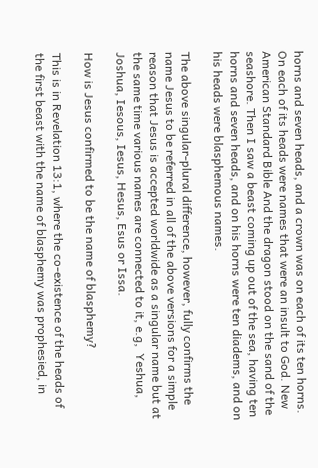horns and seven heads, and a crown was on each of its ten horns. On each of its heads were names that were an insult to God. New American Standard Bible And the dragon stood on the sand of the seashore. Then I saw a beast coming up out of the sea, having ten horns and seven heads, and on his horns were ten diadems, and on his heads were blasphemous names.

The above singular-plural difference, however, fully confirms the name Jesus to be referred in all of the above versions for a simple reason that Jesus is accepted worldwide as a singular name but at the same time various names are connected to it, e.g,  Yeshua, Joshua, Iesous, Iesus, Hesus, Esus or Issa.

How is Jesus confirmed to be the name of blasphemy?

This is in Revelation 13:1, where the co-existence of the heads of the first beast with the name of blasphemy was prophesied, in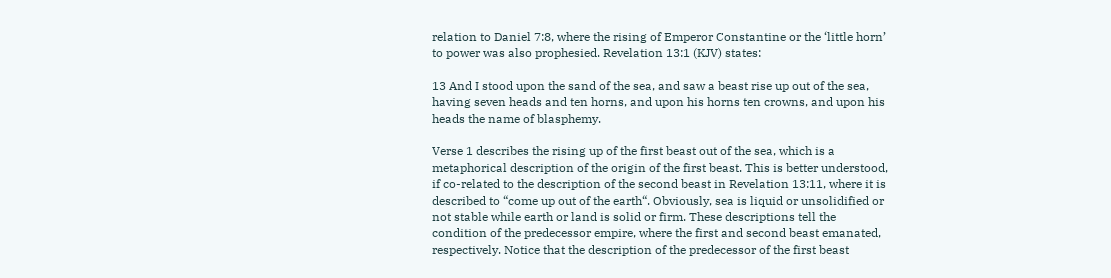relation to Daniel 7:8, where the rising of Emperor Constantine or the ‘little horn’ to power was also prophesied. Revelation 13:1 (KJV) states:

13 And I stood upon the sand of the sea, and saw a beast rise up out of the sea, having seven heads and ten horns, and upon his horns ten crowns, and upon his heads the name of blasphemy.

Verse 1 describes the rising up of the first beast out of the sea, which is a metaphorical description of the origin of the first beast. This is better understood, if co-related to the description of the second beast in Revelation 13:11, where it is described to “come up out of the earth“. Obviously, sea is liquid or unsolidified or not stable while earth or land is solid or firm. These descriptions tell the condition of the predecessor empire, where the first and second beast emanated, respectively. Notice that the description of the predecessor of the first beast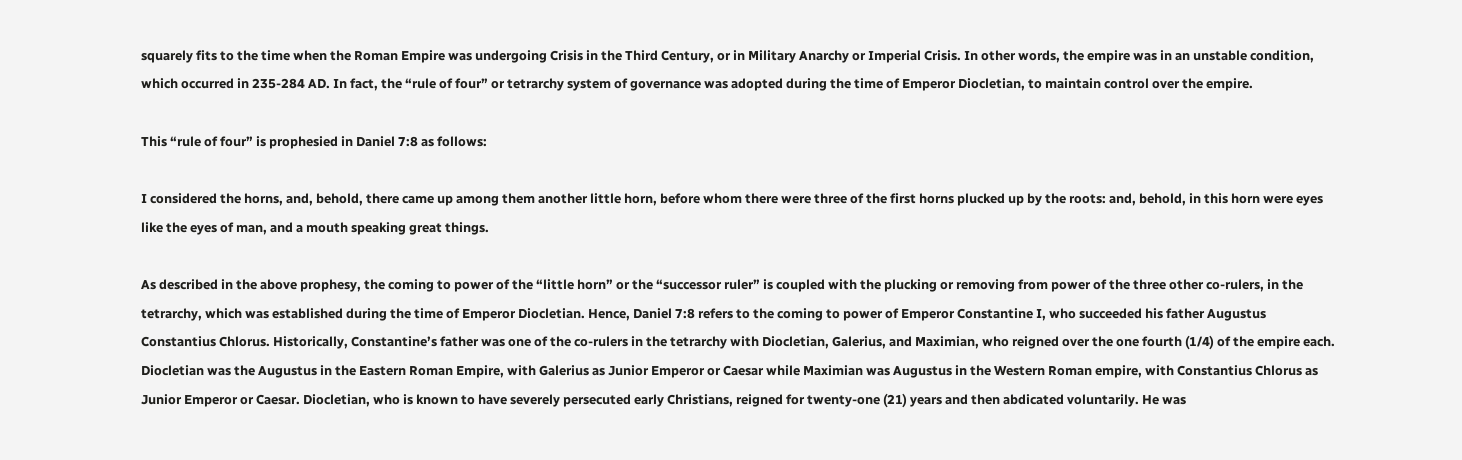squarely fits to the time when the Roman Empire was undergoing Crisis in the Third Century, or in Military Anarchy or Imperial Crisis. In other words, the empire was in an unstable condition, which occurred in 235-284 AD. In fact, the “rule of four” or tetrarchy system of governance was adopted during the time of Emperor Diocletian, to maintain control over the empire.

This “rule of four” is prophesied in Daniel 7:8 as follows:

I considered the horns, and, behold, there came up among them another little horn, before whom there were three of the first horns plucked up by the roots: and, behold, in this horn were eyes like the eyes of man, and a mouth speaking great things.

As described in the above prophesy, the coming to power of the “little horn” or the “successor ruler” is coupled with the plucking or removing from power of the three other co-rulers, in the tetrarchy, which was established during the time of Emperor Diocletian. Hence, Daniel 7:8 refers to the coming to power of Emperor Constantine I, who succeeded his father Augustus Constantius Chlorus. Historically, Constantine’s father was one of the co-rulers in the tetrarchy with Diocletian, Galerius, and Maximian, who reigned over the one fourth (1/4) of the empire each. Diocletian was the Augustus in the Eastern Roman Empire, with Galerius as Junior Emperor or Caesar while Maximian was Augustus in the Western Roman empire, with Constantius Chlorus as Junior Emperor or Caesar. Diocletian, who is known to have severely persecuted early Christians, reigned for twenty-one (21) years and then abdicated voluntarily. He was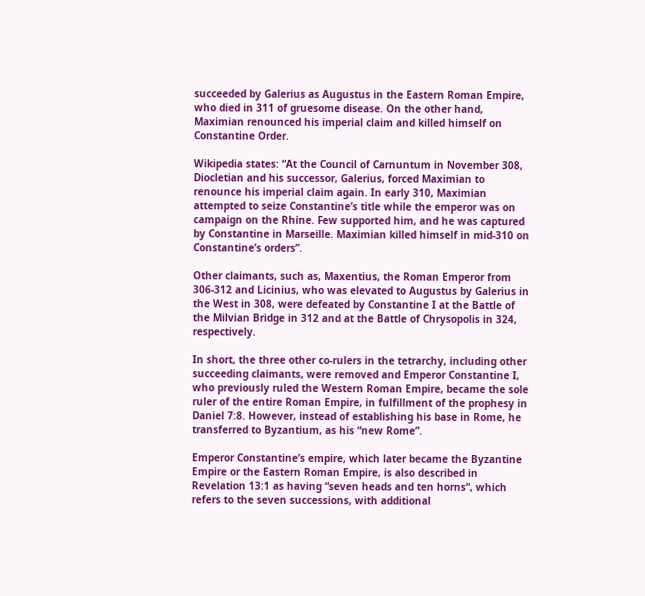succeeded by Galerius as Augustus in the Eastern Roman Empire, who died in 311 of gruesome disease. On the other hand, Maximian renounced his imperial claim and killed himself on Constantine Order.

Wikipedia states: “At the Council of Carnuntum in November 308, Diocletian and his successor, Galerius, forced Maximian to renounce his imperial claim again. In early 310, Maximian attempted to seize Constantine’s title while the emperor was on campaign on the Rhine. Few supported him, and he was captured by Constantine in Marseille. Maximian killed himself in mid-310 on Constantine’s orders”.

Other claimants, such as, Maxentius, the Roman Emperor from 306-312 and Licinius, who was elevated to Augustus by Galerius in the West in 308, were defeated by Constantine I at the Battle of the Milvian Bridge in 312 and at the Battle of Chrysopolis in 324, respectively.

In short, the three other co-rulers in the tetrarchy, including other succeeding claimants, were removed and Emperor Constantine I, who previously ruled the Western Roman Empire, became the sole ruler of the entire Roman Empire, in fulfillment of the prophesy in Daniel 7:8. However, instead of establishing his base in Rome, he transferred to Byzantium, as his “new Rome”.

Emperor Constantine’s empire, which later became the Byzantine Empire or the Eastern Roman Empire, is also described in Revelation 13:1 as having “seven heads and ten horns“, which refers to the seven successions, with additional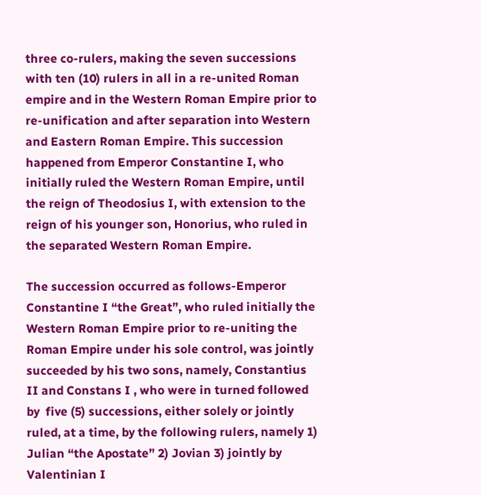three co-rulers, making the seven successions with ten (10) rulers in all in a re-united Roman empire and in the Western Roman Empire prior to re-unification and after separation into Western and Eastern Roman Empire. This succession happened from Emperor Constantine I, who initially ruled the Western Roman Empire, until the reign of Theodosius I, with extension to the reign of his younger son, Honorius, who ruled in the separated Western Roman Empire.

The succession occurred as follows-Emperor Constantine I “the Great”, who ruled initially the Western Roman Empire prior to re-uniting the Roman Empire under his sole control, was jointly succeeded by his two sons, namely, Constantius II and Constans I , who were in turned followed by  five (5) successions, either solely or jointly ruled, at a time, by the following rulers, namely 1) Julian “the Apostate” 2) Jovian 3) jointly by Valentinian I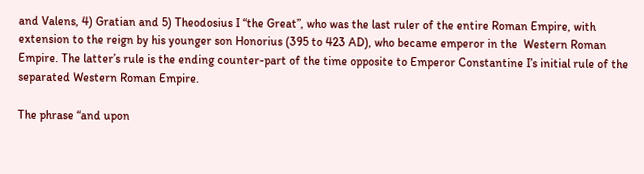and Valens, 4) Gratian and 5) Theodosius I “the Great”, who was the last ruler of the entire Roman Empire, with extension to the reign by his younger son Honorius (395 to 423 AD), who became emperor in the  Western Roman Empire. The latter’s rule is the ending counter-part of the time opposite to Emperor Constantine I’s initial rule of the separated Western Roman Empire.

The phrase “and upon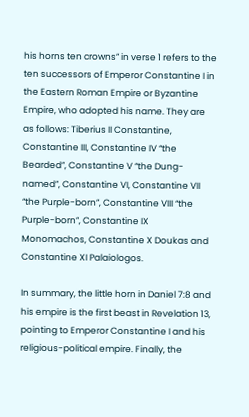his horns ten crowns” in verse 1 refers to the ten successors of Emperor Constantine I in the Eastern Roman Empire or Byzantine Empire, who adopted his name. They are as follows: Tiberius II Constantine, Constantine III, Constantine IV “the Bearded”, Constantine V “the Dung-named”, Constantine VI, Constantine VII “the Purple-born”, Constantine VIII “the Purple-born”, Constantine IX Monomachos, Constantine X Doukas and Constantine XI Palaiologos.

In summary, the little horn in Daniel 7:8 and his empire is the first beast in Revelation 13, pointing to Emperor Constantine I and his religious-political empire. Finally, the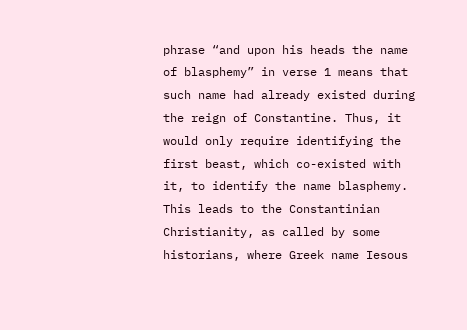phrase “and upon his heads the name of blasphemy” in verse 1 means that such name had already existed during the reign of Constantine. Thus, it would only require identifying the first beast, which co-existed with it, to identify the name blasphemy. This leads to the Constantinian Christianity, as called by some historians, where Greek name Iesous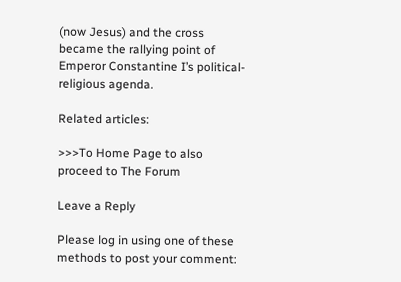(now Jesus) and the cross became the rallying point of Emperor Constantine I’s political-religious agenda.

Related articles:

>>>To Home Page to also proceed to The Forum

Leave a Reply

Please log in using one of these methods to post your comment: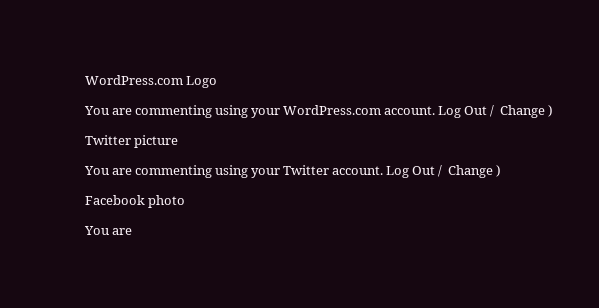WordPress.com Logo

You are commenting using your WordPress.com account. Log Out /  Change )

Twitter picture

You are commenting using your Twitter account. Log Out /  Change )

Facebook photo

You are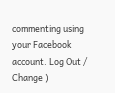commenting using your Facebook account. Log Out /  Change )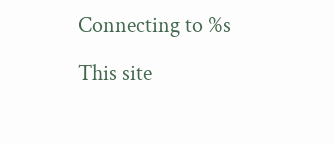Connecting to %s

This site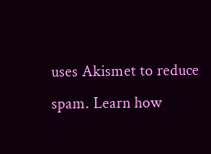uses Akismet to reduce spam. Learn how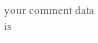your comment data is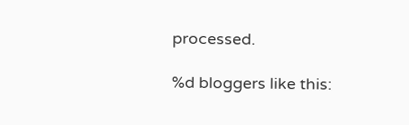processed.

%d bloggers like this: